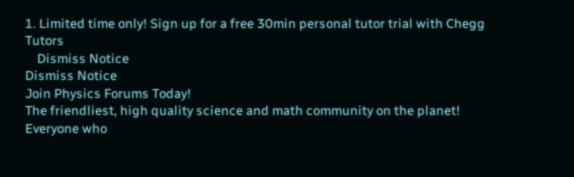1. Limited time only! Sign up for a free 30min personal tutor trial with Chegg Tutors
    Dismiss Notice
Dismiss Notice
Join Physics Forums Today!
The friendliest, high quality science and math community on the planet! Everyone who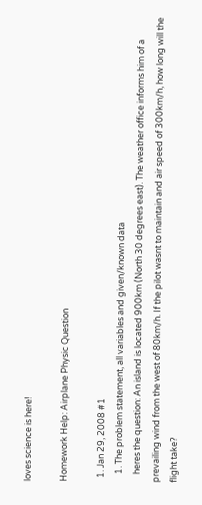loves science is here!

Homework Help: Airplane Physic Question

  1. Jan 29, 2008 #1
    1. The problem statement, all variables and given/known data
    heres the question: An island is located 900km (North 30 degrees east). The weather office informs him of a prevailing wind from the west of 80km/h. If the pilot wasnt to maintain and air speed of 300km/h, how long will the flight take?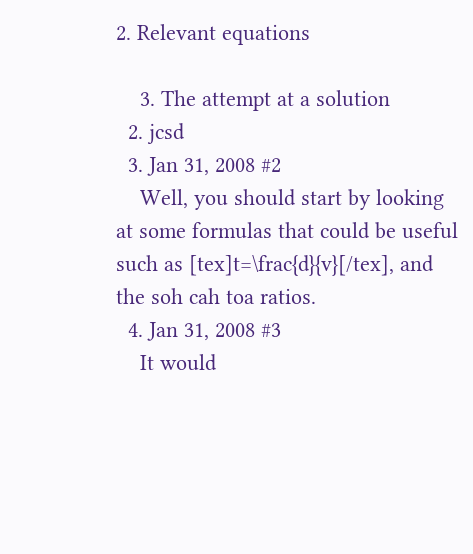2. Relevant equations

    3. The attempt at a solution
  2. jcsd
  3. Jan 31, 2008 #2
    Well, you should start by looking at some formulas that could be useful such as [tex]t=\frac{d}{v}[/tex], and the soh cah toa ratios.
  4. Jan 31, 2008 #3
    It would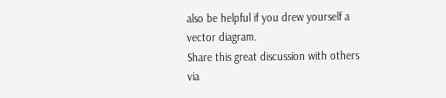also be helpful if you drew yourself a vector diagram.
Share this great discussion with others via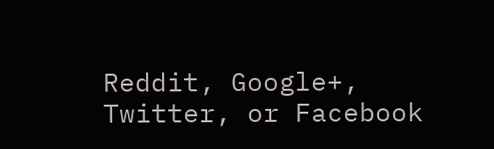Reddit, Google+, Twitter, or Facebook